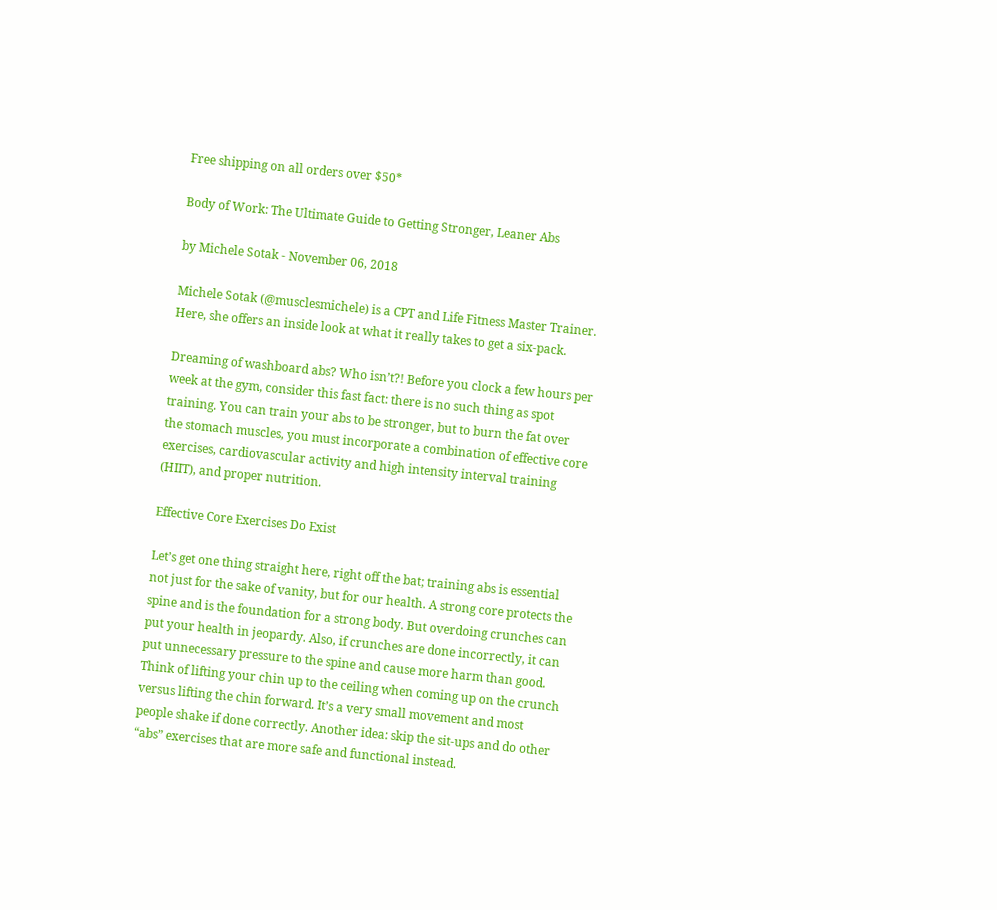Free shipping on all orders over $50*

Body of Work: The Ultimate Guide to Getting Stronger, Leaner Abs

by Michele Sotak - November 06, 2018

Michele Sotak (@musclesmichele) is a CPT and Life Fitness Master Trainer. Here, she offers an inside look at what it really takes to get a six-pack.

Dreaming of washboard abs? Who isn’t?! Before you clock a few hours per week at the gym, consider this fast fact: there is no such thing as spot training. You can train your abs to be stronger, but to burn the fat over the stomach muscles, you must incorporate a combination of effective core exercises, cardiovascular activity and high intensity interval training (HIIT), and proper nutrition.

Effective Core Exercises Do Exist

Let’s get one thing straight here, right off the bat; training abs is essential not just for the sake of vanity, but for our health. A strong core protects the spine and is the foundation for a strong body. But overdoing crunches can put your health in jeopardy. Also, if crunches are done incorrectly, it can put unnecessary pressure to the spine and cause more harm than good. Think of lifting your chin up to the ceiling when coming up on the crunch versus lifting the chin forward. It’s a very small movement and most people shake if done correctly. Another idea: skip the sit-ups and do other “abs” exercises that are more safe and functional instead.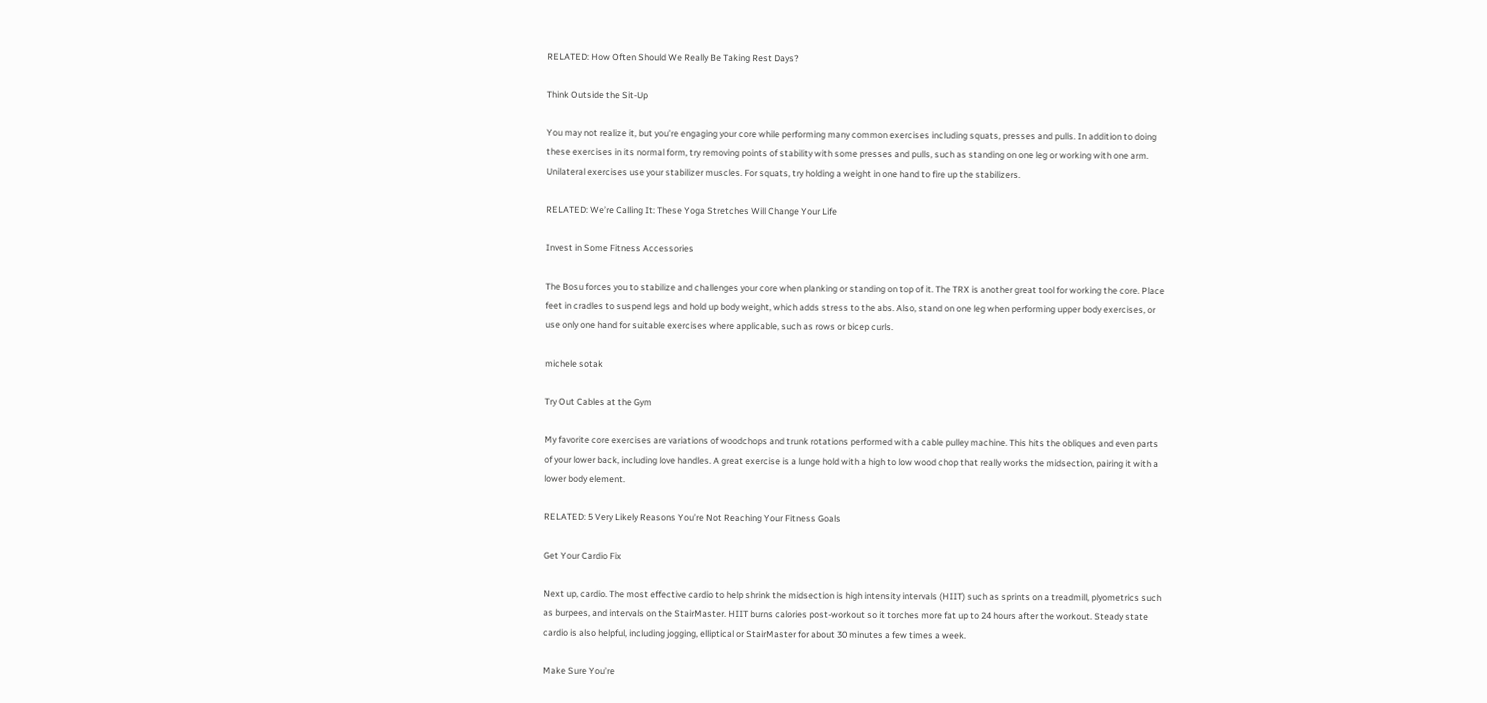RELATED: How Often Should We Really Be Taking Rest Days?

Think Outside the Sit-Up

You may not realize it, but you’re engaging your core while performing many common exercises including squats, presses and pulls. In addition to doing these exercises in its normal form, try removing points of stability with some presses and pulls, such as standing on one leg or working with one arm. Unilateral exercises use your stabilizer muscles. For squats, try holding a weight in one hand to fire up the stabilizers.

RELATED: We’re Calling It: These Yoga Stretches Will Change Your Life

Invest in Some Fitness Accessories

The Bosu forces you to stabilize and challenges your core when planking or standing on top of it. The TRX is another great tool for working the core. Place feet in cradles to suspend legs and hold up body weight, which adds stress to the abs. Also, stand on one leg when performing upper body exercises, or use only one hand for suitable exercises where applicable, such as rows or bicep curls.

michele sotak

Try Out Cables at the Gym

My favorite core exercises are variations of woodchops and trunk rotations performed with a cable pulley machine. This hits the obliques and even parts of your lower back, including love handles. A great exercise is a lunge hold with a high to low wood chop that really works the midsection, pairing it with a lower body element.

RELATED: 5 Very Likely Reasons You’re Not Reaching Your Fitness Goals

Get Your Cardio Fix

Next up, cardio. The most effective cardio to help shrink the midsection is high intensity intervals (HIIT) such as sprints on a treadmill, plyometrics such as burpees, and intervals on the StairMaster. HIIT burns calories post-workout so it torches more fat up to 24 hours after the workout. Steady state cardio is also helpful, including jogging, elliptical or StairMaster for about 30 minutes a few times a week.

Make Sure You’re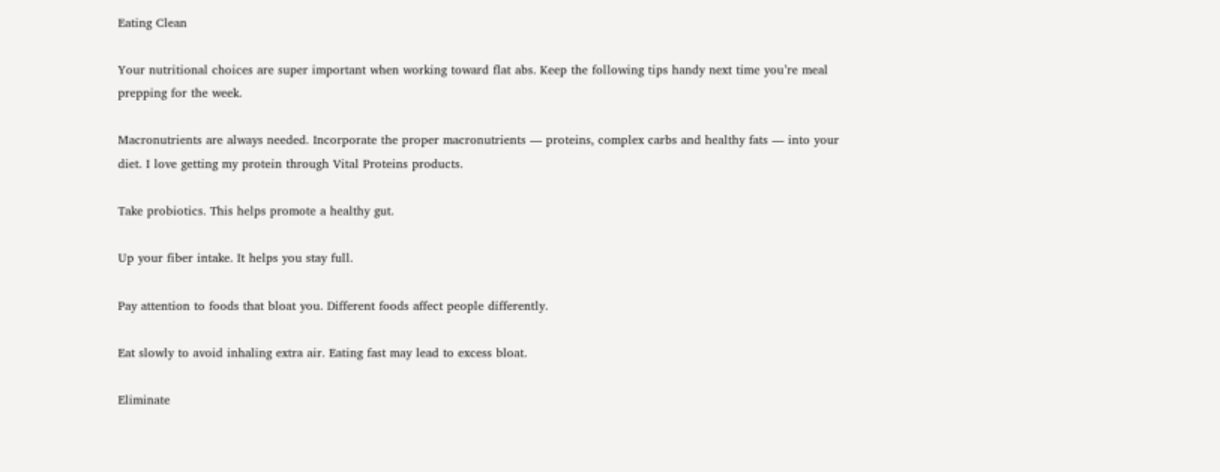Eating Clean

Your nutritional choices are super important when working toward flat abs. Keep the following tips handy next time you’re meal prepping for the week.

Macronutrients are always needed. Incorporate the proper macronutrients — proteins, complex carbs and healthy fats — into your diet. I love getting my protein through Vital Proteins products.

Take probiotics. This helps promote a healthy gut.

Up your fiber intake. It helps you stay full.

Pay attention to foods that bloat you. Different foods affect people differently.

Eat slowly to avoid inhaling extra air. Eating fast may lead to excess bloat.

Eliminate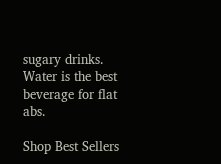sugary drinks. Water is the best beverage for flat abs.

Shop Best Sellers